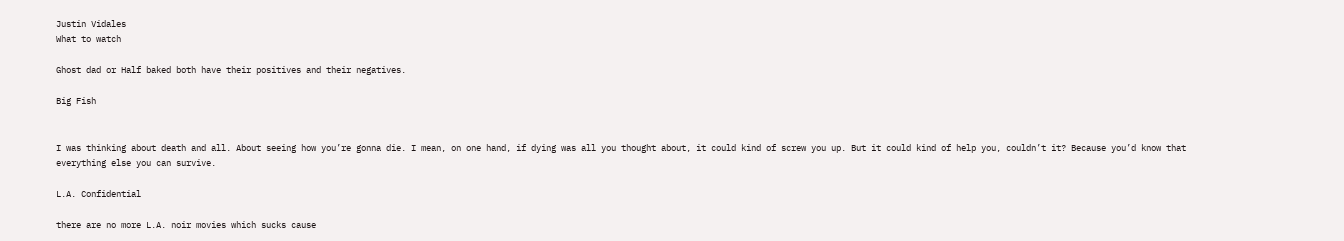Justin Vidales
What to watch

Ghost dad or Half baked both have their positives and their negatives.

Big Fish


I was thinking about death and all. About seeing how you’re gonna die. I mean, on one hand, if dying was all you thought about, it could kind of screw you up. But it could kind of help you, couldn’t it? Because you’d know that everything else you can survive.

L.A. Confidential

there are no more L.A. noir movies which sucks cause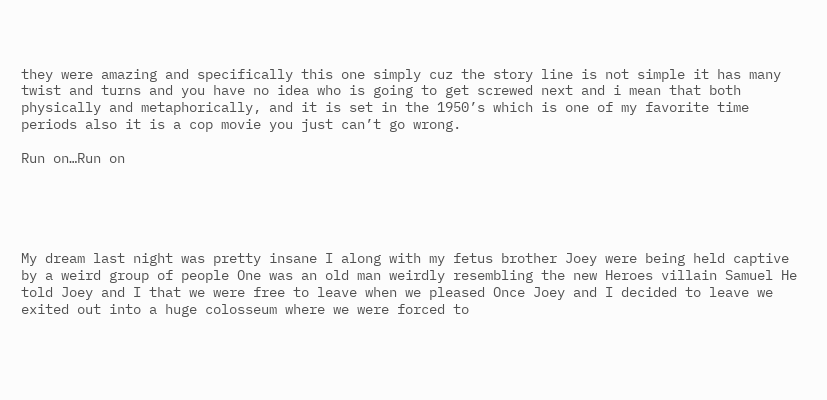they were amazing and specifically this one simply cuz the story line is not simple it has many twist and turns and you have no idea who is going to get screwed next and i mean that both physically and metaphorically, and it is set in the 1950’s which is one of my favorite time periods also it is a cop movie you just can’t go wrong.

Run on…Run on





My dream last night was pretty insane I along with my fetus brother Joey were being held captive by a weird group of people One was an old man weirdly resembling the new Heroes villain Samuel He told Joey and I that we were free to leave when we pleased Once Joey and I decided to leave we exited out into a huge colosseum where we were forced to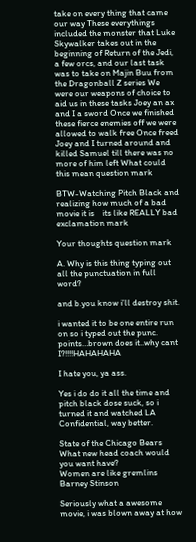take on every thing that came our way These everythings included the monster that Luke Skywalker takes out in the beginning of Return of the Jedi, a few orcs, and our last task was to take on Majin Buu from the Dragonball Z series We were our weapons of choice to aid us in these tasks Joey an ax and I a sword Once we finished these fierce enemies off we were allowed to walk free Once freed Joey and I turned around and killed Samuel till there was no more of him left What could this mean question mark

BTW-Watching Pitch Black and realizing how much of a bad movie it is    its like REALLY bad exclamation mark

Your thoughts question mark

A. Why is this thing typing out all the punctuation in full word?

and b.you know i’ll destroy shit.

i wanted it to be one entire run on so i typed out the punc. points…brown does it..why cant I?!!!!HAHAHAHA

I hate you, ya ass.

Yes i do do it all the time and pitch black dose suck, so i turned it and watched LA Confidential, way better.

State of the Chicago Bears
What new head coach would you want have?
Women are like gremlins
Barney Stinson

Seriously what a awesome movie, i was blown away at how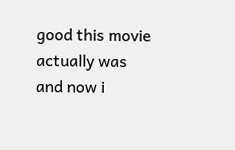good this movie actually was and now i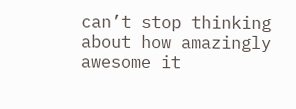can’t stop thinking about how amazingly awesome it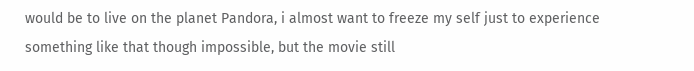would be to live on the planet Pandora, i almost want to freeze my self just to experience something like that though impossible, but the movie still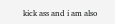kick ass and i am also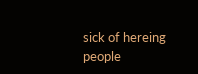sick of hereing people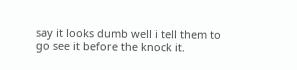say it looks dumb well i tell them to go see it before the knock it.